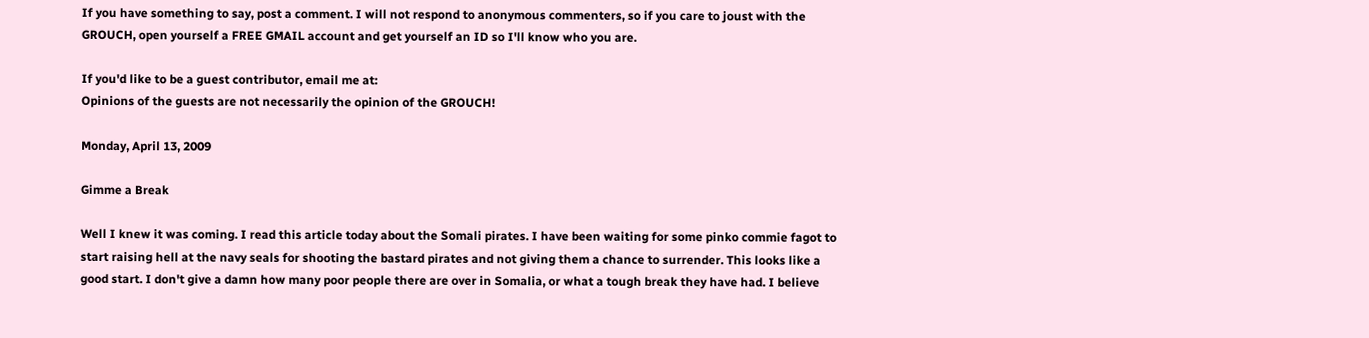If you have something to say, post a comment. I will not respond to anonymous commenters, so if you care to joust with the GROUCH, open yourself a FREE GMAIL account and get yourself an ID so I'll know who you are.

If you'd like to be a guest contributor, email me at:
Opinions of the guests are not necessarily the opinion of the GROUCH!

Monday, April 13, 2009

Gimme a Break

Well I knew it was coming. I read this article today about the Somali pirates. I have been waiting for some pinko commie fagot to start raising hell at the navy seals for shooting the bastard pirates and not giving them a chance to surrender. This looks like a good start. I don't give a damn how many poor people there are over in Somalia, or what a tough break they have had. I believe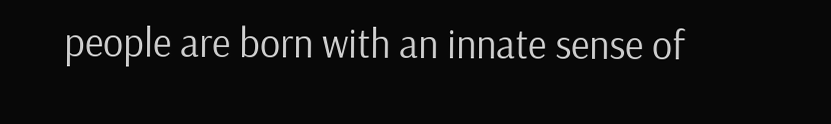people are born with an innate sense of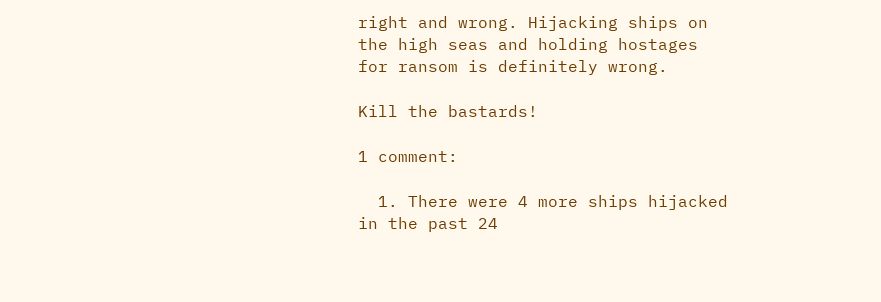right and wrong. Hijacking ships on the high seas and holding hostages for ransom is definitely wrong.

Kill the bastards!

1 comment:

  1. There were 4 more ships hijacked in the past 24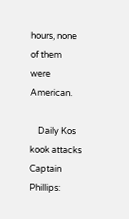hours, none of them were American.

    Daily Kos kook attacks Captain Phillips: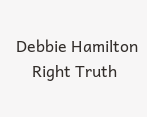Debbie Hamilton
    Right Truth